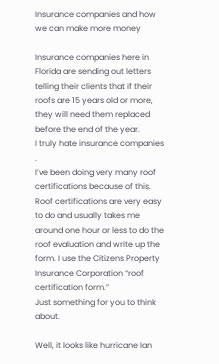Insurance companies and how we can make more money

Insurance companies here in Florida are sending out letters telling their clients that if their roofs are 15 years old or more, they will need them replaced before the end of the year.
I truly hate insurance companies .
I’ve been doing very many roof certifications because of this.
Roof certifications are very easy to do and usually takes me around one hour or less to do the roof evaluation and write up the form. I use the Citizens Property Insurance Corporation “roof certification form.”
Just something for you to think about.

Well, it looks like hurricane Ian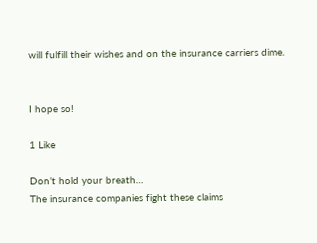will fulfill their wishes and on the insurance carriers dime.


I hope so!

1 Like

Don’t hold your breath…
The insurance companies fight these claims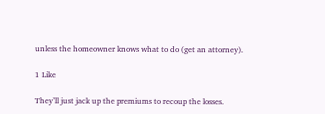unless the homeowner knows what to do (get an attorney).

1 Like

They’ll just jack up the premiums to recoup the losses.